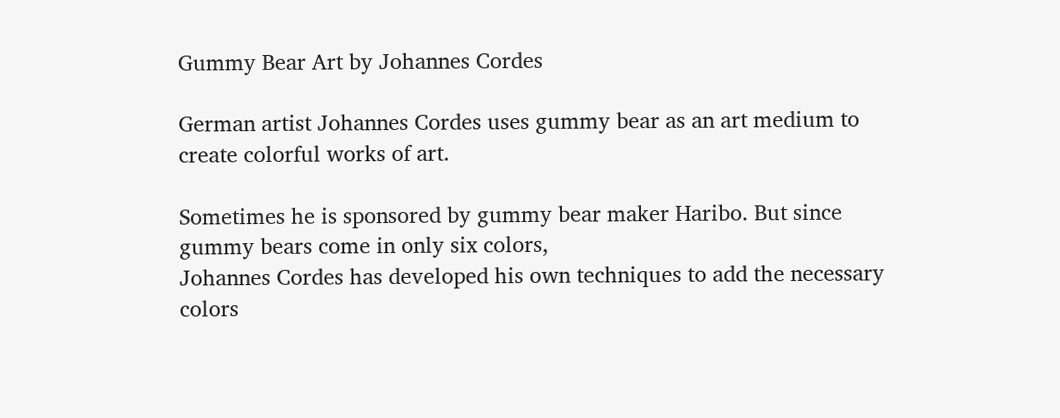Gummy Bear Art by Johannes Cordes

German artist Johannes Cordes uses gummy bear as an art medium to create colorful works of art.

Sometimes he is sponsored by gummy bear maker Haribo. But since gummy bears come in only six colors,
Johannes Cordes has developed his own techniques to add the necessary colors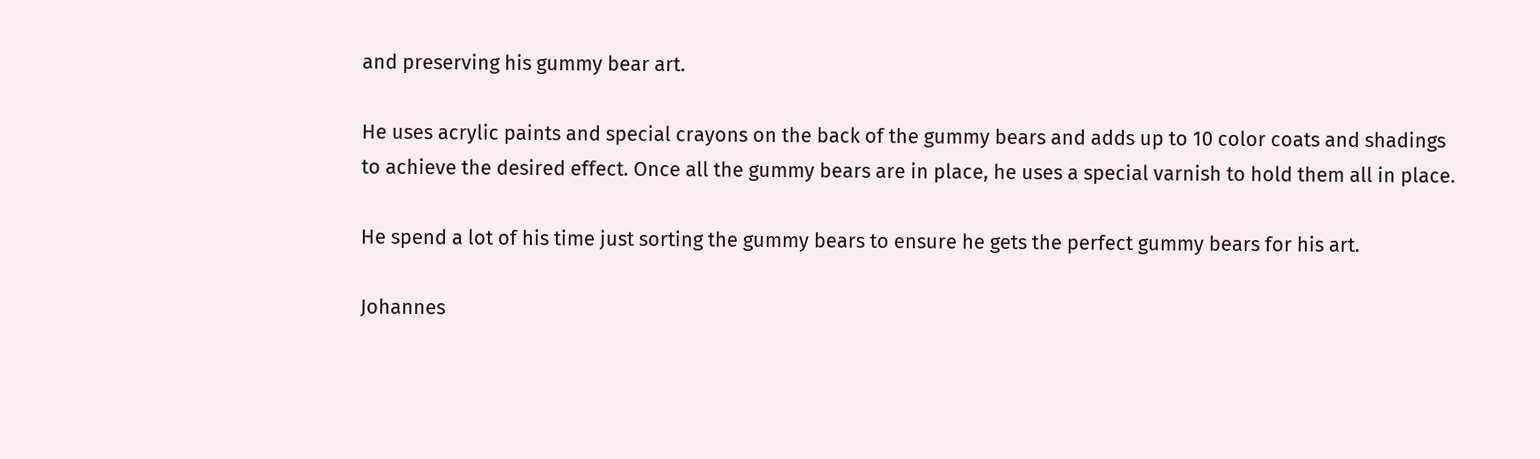and preserving his gummy bear art.

He uses acrylic paints and special crayons on the back of the gummy bears and adds up to 10 color coats and shadings to achieve the desired effect. Once all the gummy bears are in place, he uses a special varnish to hold them all in place.

He spend a lot of his time just sorting the gummy bears to ensure he gets the perfect gummy bears for his art.

Johannes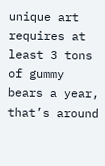unique art requires at least 3 tons of gummy bears a year, that’s around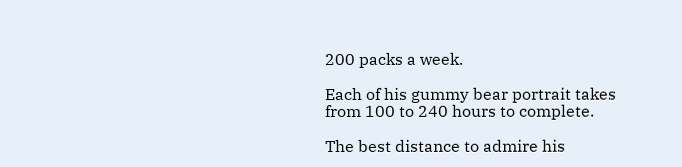200 packs a week.

Each of his gummy bear portrait takes from 100 to 240 hours to complete.

The best distance to admire his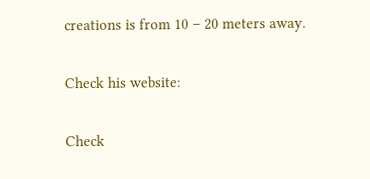creations is from 10 – 20 meters away.

Check his website:

Check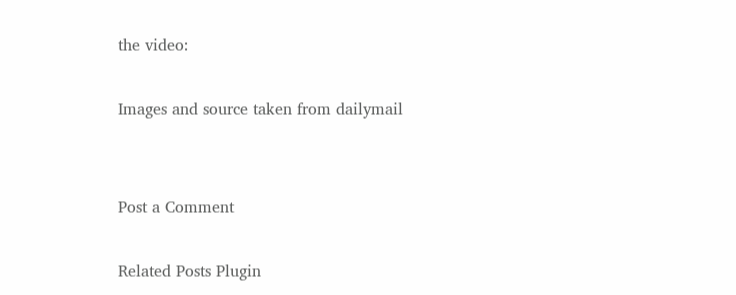the video:

Images and source taken from dailymail


Post a Comment

Related Posts Plugin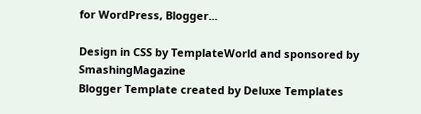for WordPress, Blogger...

Design in CSS by TemplateWorld and sponsored by SmashingMagazine
Blogger Template created by Deluxe Templates